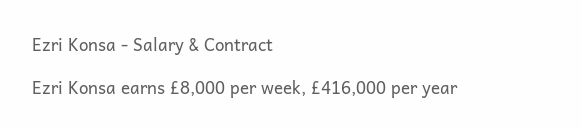Ezri Konsa - Salary & Contract

Ezri Konsa earns £8,000 per week, £416,000 per year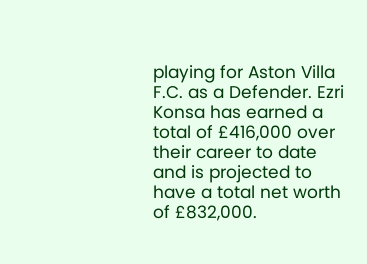playing for Aston Villa F.C. as a Defender. Ezri Konsa has earned a total of £416,000 over their career to date and is projected to have a total net worth of £832,000.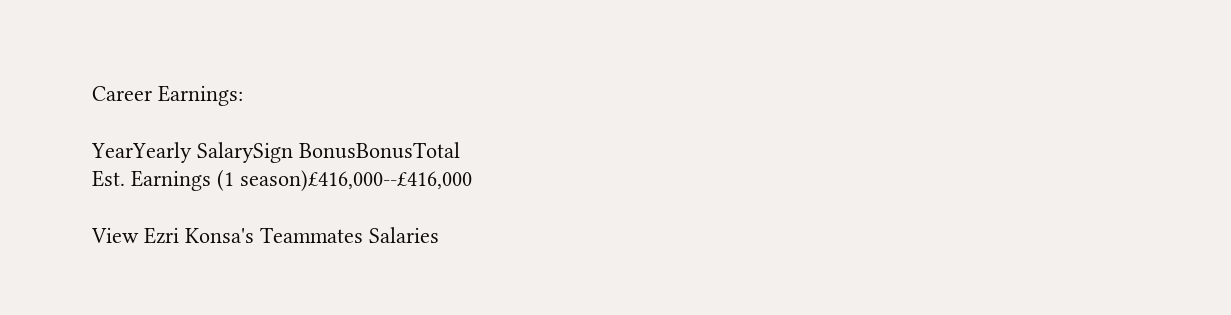Career Earnings:

YearYearly SalarySign BonusBonusTotal
Est. Earnings (1 season)£416,000--£416,000

View Ezri Konsa's Teammates Salaries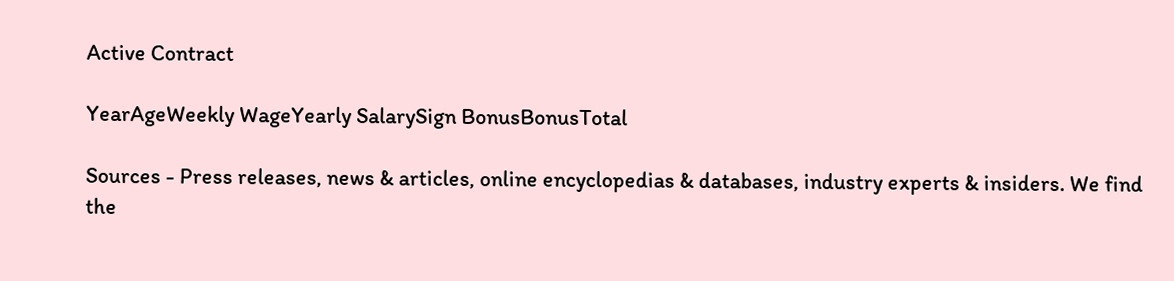Active Contract

YearAgeWeekly WageYearly SalarySign BonusBonusTotal

Sources - Press releases, news & articles, online encyclopedias & databases, industry experts & insiders. We find the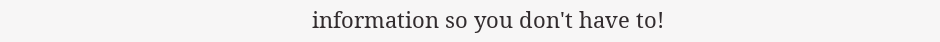information so you don't have to!